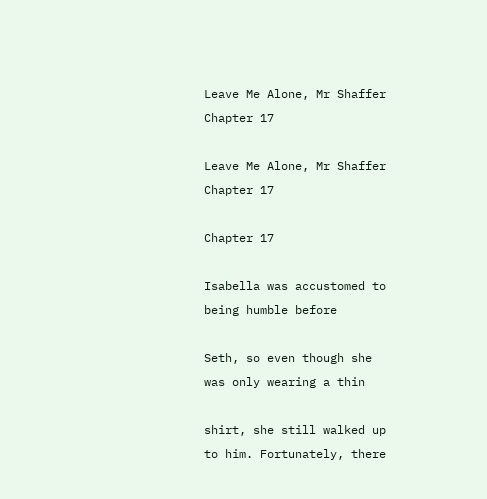Leave Me Alone, Mr Shaffer Chapter 17

Leave Me Alone, Mr Shaffer Chapter 17

Chapter 17

Isabella was accustomed to being humble before

Seth, so even though she was only wearing a thin

shirt, she still walked up to him. Fortunately, there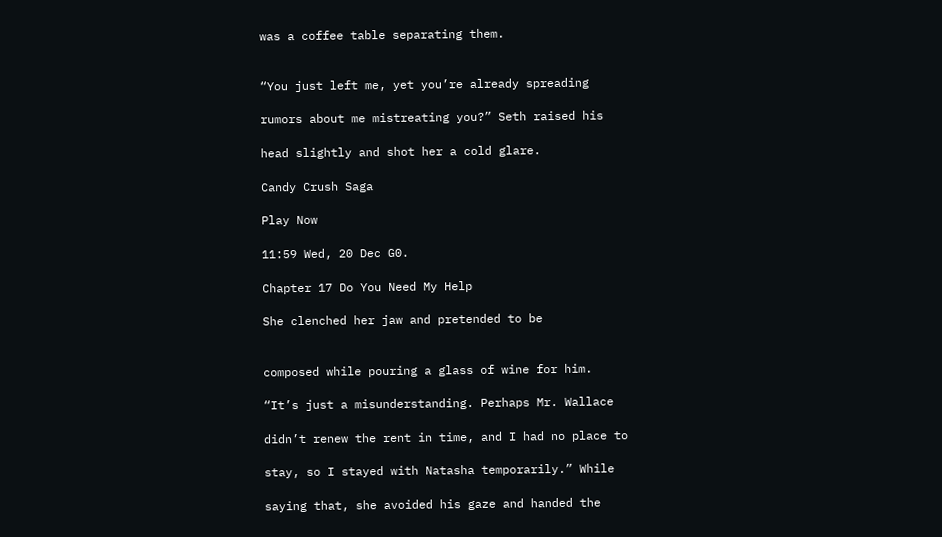was a coffee table separating them.


“You just left me, yet you’re already spreading

rumors about me mistreating you?” Seth raised his

head slightly and shot her a cold glare.

Candy Crush Saga

Play Now

11:59 Wed, 20 Dec G0.

Chapter 17 Do You Need My Help

She clenched her jaw and pretended to be


composed while pouring a glass of wine for him.

“It’s just a misunderstanding. Perhaps Mr. Wallace

didn’t renew the rent in time, and I had no place to

stay, so I stayed with Natasha temporarily.” While

saying that, she avoided his gaze and handed the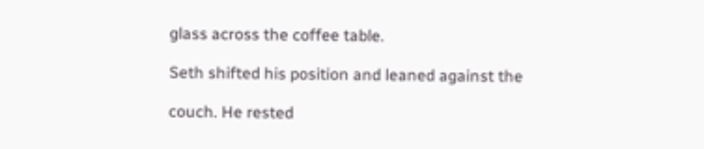glass across the coffee table.

Seth shifted his position and leaned against the

couch. He rested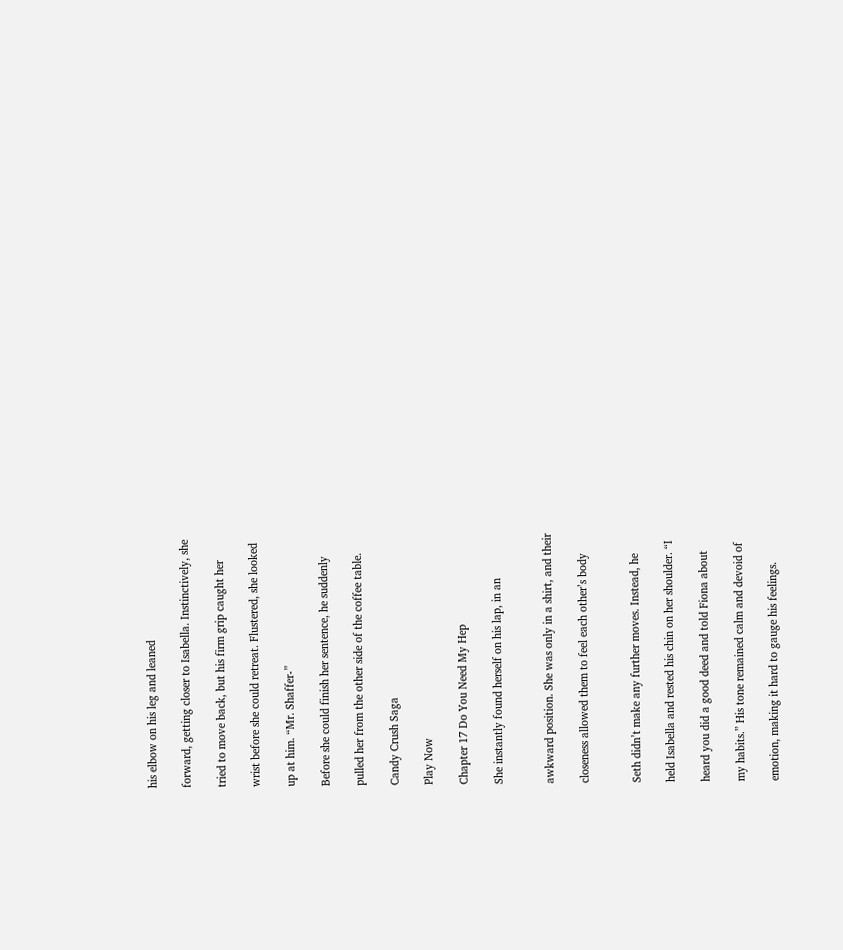his elbow on his leg and leaned

forward, getting closer to Isabella. Instinctively, she

tried to move back, but his firm grip caught her

wrist before she could retreat. Flustered, she looked

up at him. “Mr. Shaffer-”

Before she could finish her sentence, he suddenly

pulled her from the other side of the coffee table.

Candy Crush Saga

Play Now

Chapter 17 Do You Need My Hep

She instantly found herself on his lap, in an


awkward position. She was only in a shirt, and their

closeness allowed them to feel each other’s body


Seth didn’t make any further moves. Instead, he

held Isabella and rested his chin on her shoulder. “I

heard you did a good deed and told Fiona about

my habits.” His tone remained calm and devoid of

emotion, making it hard to gauge his feelings.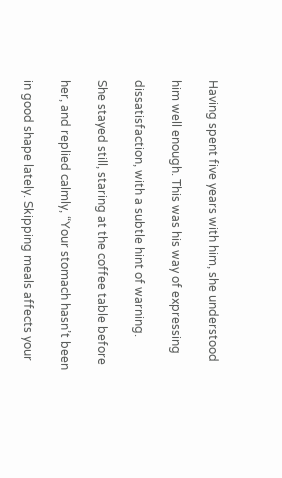Having spent five years with him, she understood

him well enough. This was his way of expressing

dissatisfaction, with a subtle hint of warning.

She stayed still, staring at the coffee table before

her, and replied calmly, “Your stomach hasn’t been

in good shape lately. Skipping meals affects your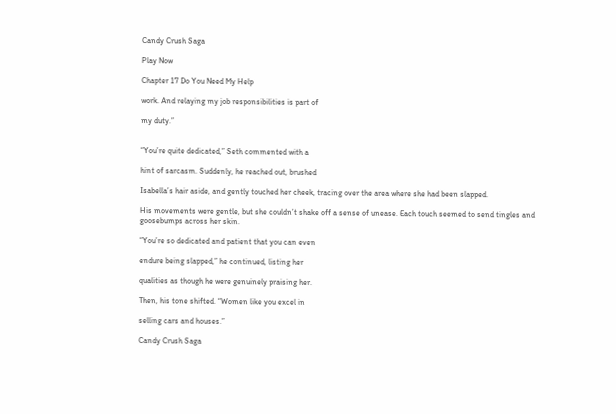Candy Crush Saga

Play Now

Chapter 17 Do You Need My Help

work. And relaying my job responsibilities is part of

my duty.”


“You’re quite dedicated,” Seth commented with a

hint of sarcasm. Suddenly, he reached out, brushed

Isabella’s hair aside, and gently touched her cheek, tracing over the area where she had been slapped.

His movements were gentle, but she couldn’t shake off a sense of unease. Each touch seemed to send tingles and goosebumps across her skin.

“You’re so dedicated and patient that you can even

endure being slapped,” he continued, listing her

qualities as though he were genuinely praising her.

Then, his tone shifted. “Women like you excel in

selling cars and houses.”

Candy Crush Saga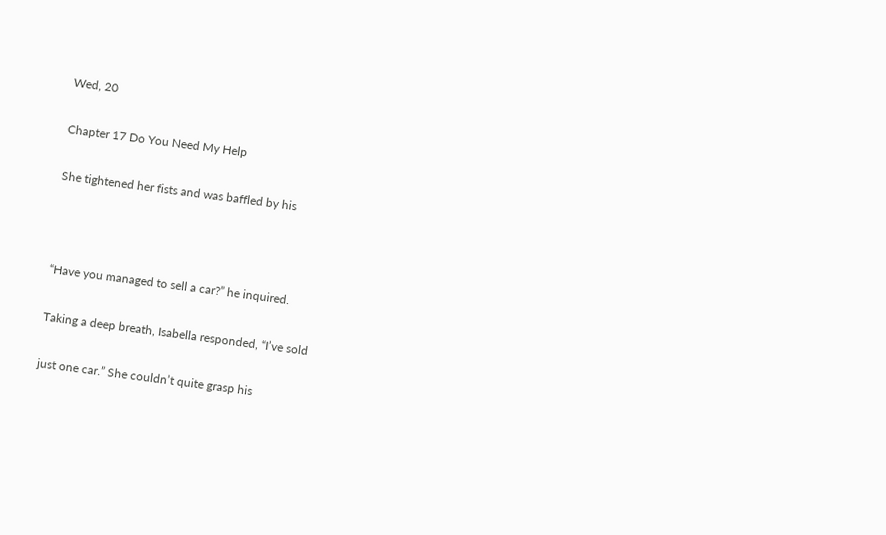Wed, 20

Chapter 17 Do You Need My Help

She tightened her fists and was baffled by his



“Have you managed to sell a car?” he inquired.

Taking a deep breath, Isabella responded, “I’ve sold

just one car.” She couldn’t quite grasp his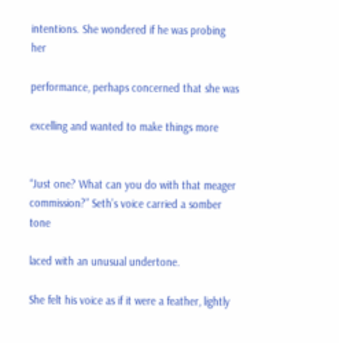intentions. She wondered if he was probing her

performance, perhaps concerned that she was

excelling and wanted to make things more


“Just one? What can you do with that meager commission?” Seth’s voice carried a somber tone

laced with an unusual undertone.

She felt his voice as if it were a feather, lightly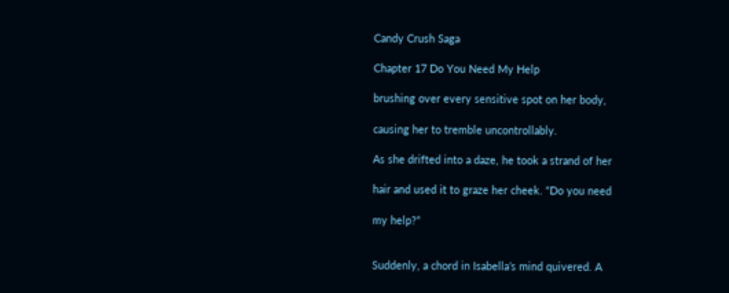Candy Crush Saga

Chapter 17 Do You Need My Help

brushing over every sensitive spot on her body,

causing her to tremble uncontrollably.

As she drifted into a daze, he took a strand of her

hair and used it to graze her cheek. “Do you need

my help?”


Suddenly, a chord in Isabella’s mind quivered. A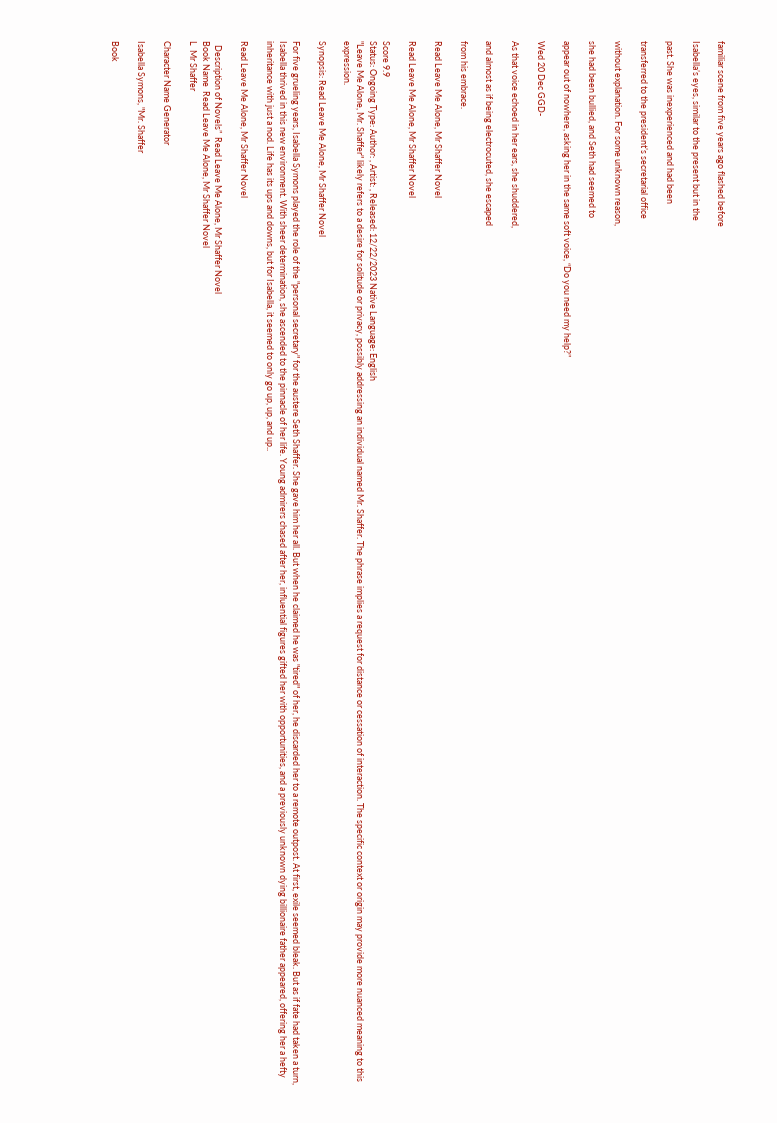familiar scene from five years ago flashed before

Isabella’s eyes, similar to the present but in the

past. She was inexperienced and had been

transferred to the president’s secretarial office

without explanation. For some unknown reason,

she had been bullied, and Seth had seemed to

appear out of nowhere, asking her in the same soft voice, “Do you need my help?”

Wed 20 Dec GGD-

As that voice echoed in her ears, she shuddered,

and almost as if being electrocuted, she escaped

from his embrace.

Read Leave Me Alone, Mr Shaffer Novel

Read Leave Me Alone, Mr Shaffer Novel

Score 9.9
Status: Ongoing Type: Author: , Artist: , Released: 12/22/2023 Native Language: English
"Leave Me Alone, Mr. Shaffer" likely refers to a desire for solitude or privacy, possibly addressing an individual named Mr. Shaffer. The phrase implies a request for distance or cessation of interaction. The specific context or origin may provide more nuanced meaning to this expression.

Synopsis: Read Leave Me Alone, Mr Shaffer Novel

For five grueling years, Isabella Symons played the role of the "personal secretary" for the austere Seth Shaffer. She gave him her all. But when he claimed he was "tired" of her, he discarded her to a remote outpost. At first, exile seemed bleak. But as if fate had taken a turn, Isabella thrived in this new environment. With sheer determination, she ascended to the pinnacle of her life. Young admirers chased after her, influential figures gifted her with opportunities, and a previously unknown dying billionaire father appeared, offering her a hefty inheritance with just a nod. Life has its ups and downs, but for Isabella, it seemed to only go up, up, and up..

Read Leave Me Alone, Mr Shaffer Novel

  Description of Novels”  Read Leave Me Alone, Mr Shaffer Novel
Book Name  Read Leave Me Alone, Mr Shaffer Novel
L  Mr Shaffer

Character Name Generator

Isabella Symons, "Mr. Shaffer

Book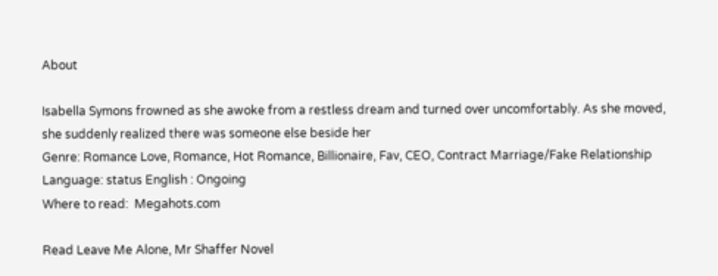About

Isabella Symons frowned as she awoke from a restless dream and turned over uncomfortably. As she moved, she suddenly realized there was someone else beside her
Genre: Romance Love, Romance, Hot Romance, Billionaire, Fav, CEO, Contract Marriage/Fake Relationship
Language: status English : Ongoing
Where to read:  Megahots.com

Read Leave Me Alone, Mr Shaffer Novel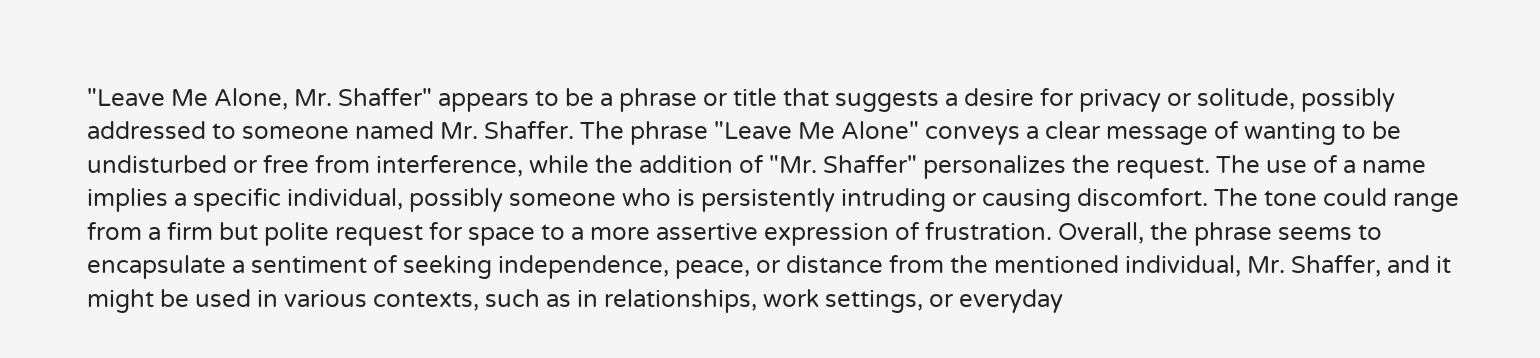"Leave Me Alone, Mr. Shaffer" appears to be a phrase or title that suggests a desire for privacy or solitude, possibly addressed to someone named Mr. Shaffer. The phrase "Leave Me Alone" conveys a clear message of wanting to be undisturbed or free from interference, while the addition of "Mr. Shaffer" personalizes the request. The use of a name implies a specific individual, possibly someone who is persistently intruding or causing discomfort. The tone could range from a firm but polite request for space to a more assertive expression of frustration. Overall, the phrase seems to encapsulate a sentiment of seeking independence, peace, or distance from the mentioned individual, Mr. Shaffer, and it might be used in various contexts, such as in relationships, work settings, or everyday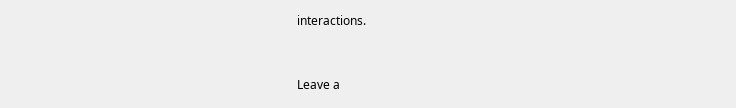interactions.


Leave a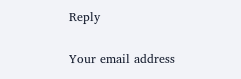Reply

Your email address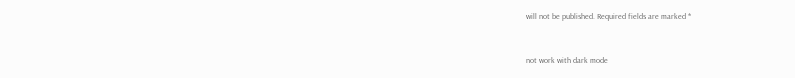will not be published. Required fields are marked *


not work with dark mode